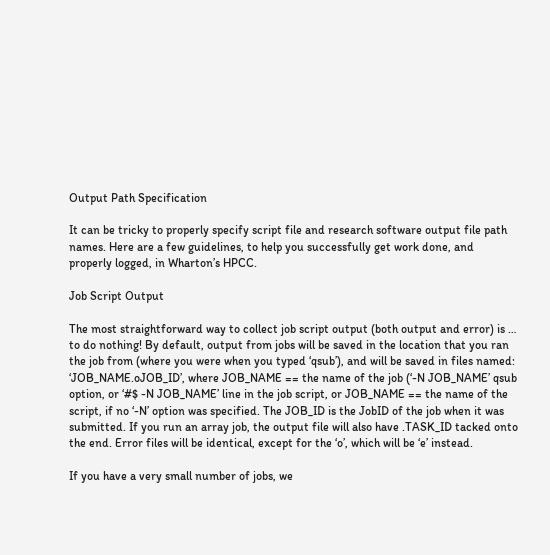Output Path Specification

It can be tricky to properly specify script file and research software output file path names. Here are a few guidelines, to help you successfully get work done, and properly logged, in Wharton’s HPCC.

Job Script Output

The most straightforward way to collect job script output (both output and error) is … to do nothing! By default, output from jobs will be saved in the location that you ran the job from (where you were when you typed ‘qsub’), and will be saved in files named: ‘JOB_NAME.oJOB_ID’, where JOB_NAME == the name of the job (‘-N JOB_NAME’ qsub option, or ‘#$ -N JOB_NAME’ line in the job script, or JOB_NAME == the name of the script, if no ‘-N’ option was specified. The JOB_ID is the JobID of the job when it was submitted. If you run an array job, the output file will also have .TASK_ID tacked onto the end. Error files will be identical, except for the ‘o’, which will be ‘e’ instead.

If you have a very small number of jobs, we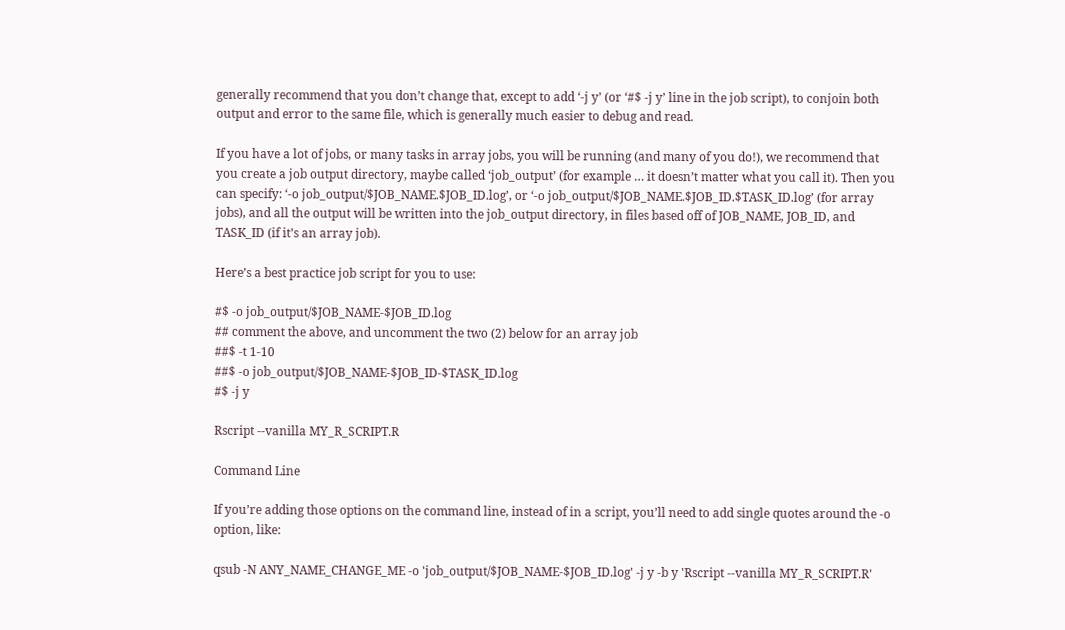generally recommend that you don’t change that, except to add ‘-j y’ (or ‘#$ -j y’ line in the job script), to conjoin both output and error to the same file, which is generally much easier to debug and read.

If you have a lot of jobs, or many tasks in array jobs, you will be running (and many of you do!), we recommend that you create a job output directory, maybe called ‘job_output’ (for example … it doesn’t matter what you call it). Then you can specify: ‘-o job_output/$JOB_NAME.$JOB_ID.log’, or ‘-o job_output/$JOB_NAME.$JOB_ID.$TASK_ID.log’ (for array jobs), and all the output will be written into the job_output directory, in files based off of JOB_NAME, JOB_ID, and TASK_ID (if it’s an array job).

Here’s a best practice job script for you to use:

#$ -o job_output/$JOB_NAME-$JOB_ID.log
## comment the above, and uncomment the two (2) below for an array job
##$ -t 1-10
##$ -o job_output/$JOB_NAME-$JOB_ID-$TASK_ID.log
#$ -j y

Rscript --vanilla MY_R_SCRIPT.R

Command Line

If you’re adding those options on the command line, instead of in a script, you’ll need to add single quotes around the -o option, like:

qsub -N ANY_NAME_CHANGE_ME -o 'job_output/$JOB_NAME-$JOB_ID.log' -j y -b y 'Rscript --vanilla MY_R_SCRIPT.R'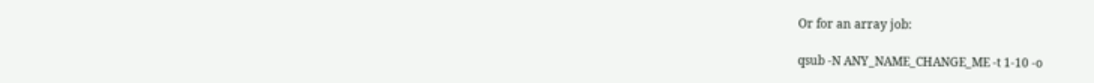Or for an array job:

qsub -N ANY_NAME_CHANGE_ME -t 1-10 -o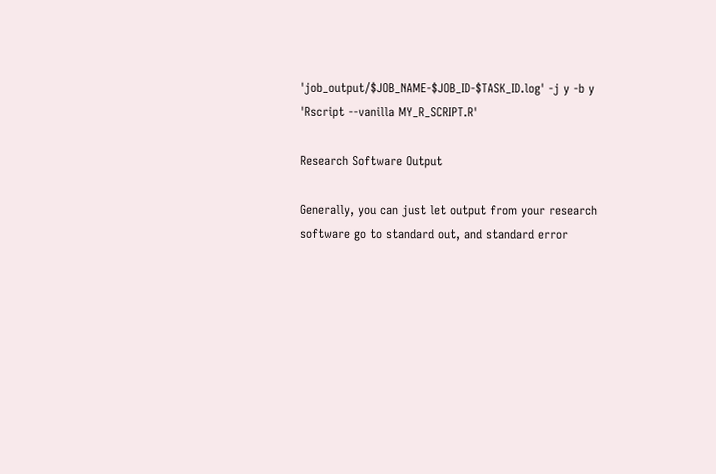'job_output/$JOB_NAME-$JOB_ID-$TASK_ID.log' -j y -b y 'Rscript --vanilla MY_R_SCRIPT.R'

Research Software Output

Generally, you can just let output from your research software go to standard out, and standard error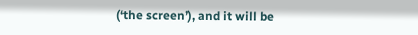(‘the screen’), and it will be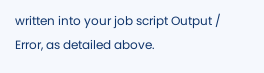written into your job script Output / Error, as detailed above.